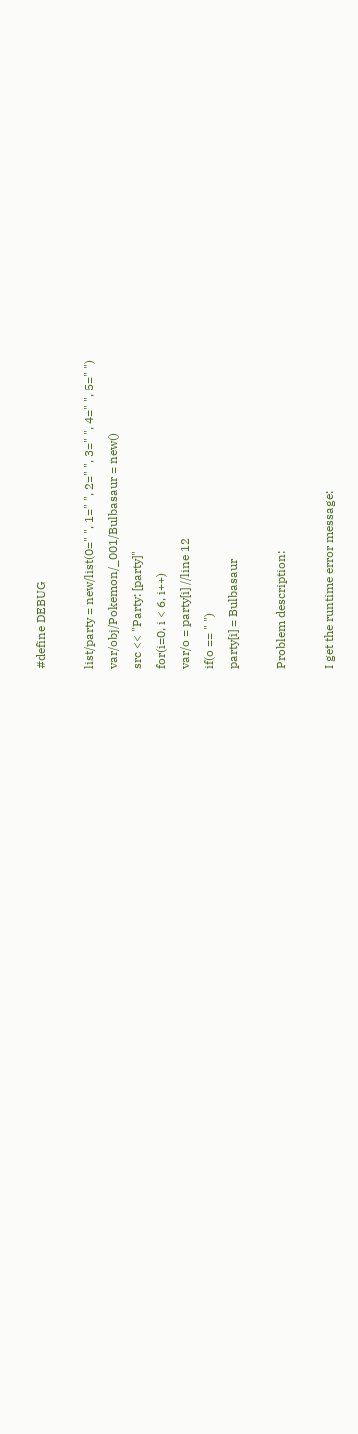#define DEBUG

list/party = new/list(0=" ", 1=" ", 2=" ", 3=" ", 4=" ", 5=" ")
var/obj/Pokemon/_001/Bulbasaur = new()
src << "Party: [party]"
for(i=0, i < 6, i++)
var/o = party[i] //line 12
if(o == " ")
party[i] = Bulbasaur

Problem description:

I get the runtime error message: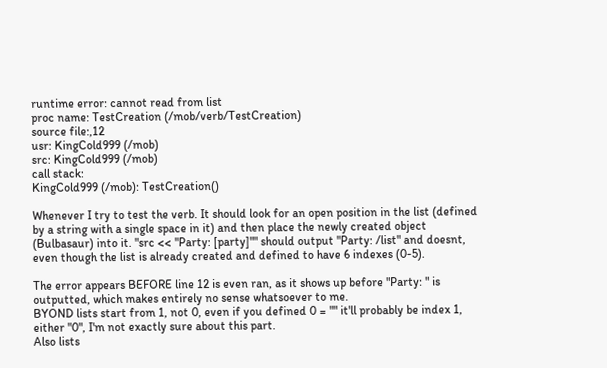runtime error: cannot read from list
proc name: TestCreation (/mob/verb/TestCreation)
source file:,12
usr: KingCold999 (/mob)
src: KingCold999 (/mob)
call stack:
KingCold999 (/mob): TestCreation()

Whenever I try to test the verb. It should look for an open position in the list (defined by a string with a single space in it) and then place the newly created object (Bulbasaur) into it. "src << "Party: [party]"" should output "Party: /list" and doesnt, even though the list is already created and defined to have 6 indexes (0-5).

The error appears BEFORE line 12 is even ran, as it shows up before "Party: " is outputted, which makes entirely no sense whatsoever to me.
BYOND lists start from 1, not 0, even if you defined 0 = "" it'll probably be index 1, either "0", I'm not exactly sure about this part.
Also lists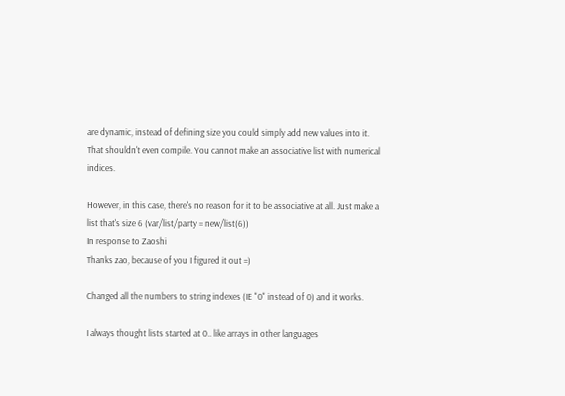are dynamic, instead of defining size you could simply add new values into it.
That shouldn't even compile. You cannot make an associative list with numerical indices.

However, in this case, there's no reason for it to be associative at all. Just make a list that's size 6 (var/list/party = new/list(6))
In response to Zaoshi
Thanks zao, because of you I figured it out =)

Changed all the numbers to string indexes (IE "0" instead of 0) and it works.

I always thought lists started at 0.. like arrays in other languages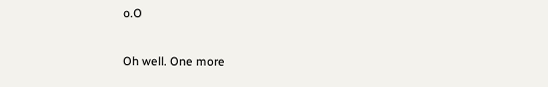o.O

Oh well. One more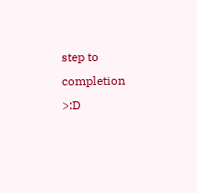step to completion >:D